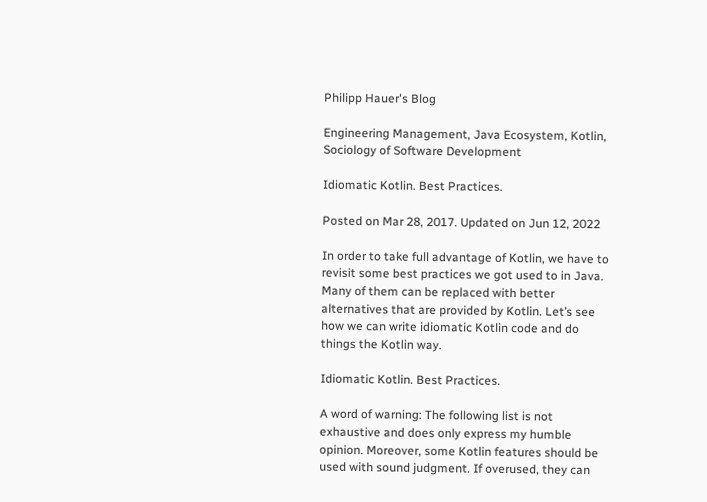Philipp Hauer's Blog

Engineering Management, Java Ecosystem, Kotlin, Sociology of Software Development

Idiomatic Kotlin. Best Practices.

Posted on Mar 28, 2017. Updated on Jun 12, 2022

In order to take full advantage of Kotlin, we have to revisit some best practices we got used to in Java. Many of them can be replaced with better alternatives that are provided by Kotlin. Let’s see how we can write idiomatic Kotlin code and do things the Kotlin way.

Idiomatic Kotlin. Best Practices.

A word of warning: The following list is not exhaustive and does only express my humble opinion. Moreover, some Kotlin features should be used with sound judgment. If overused, they can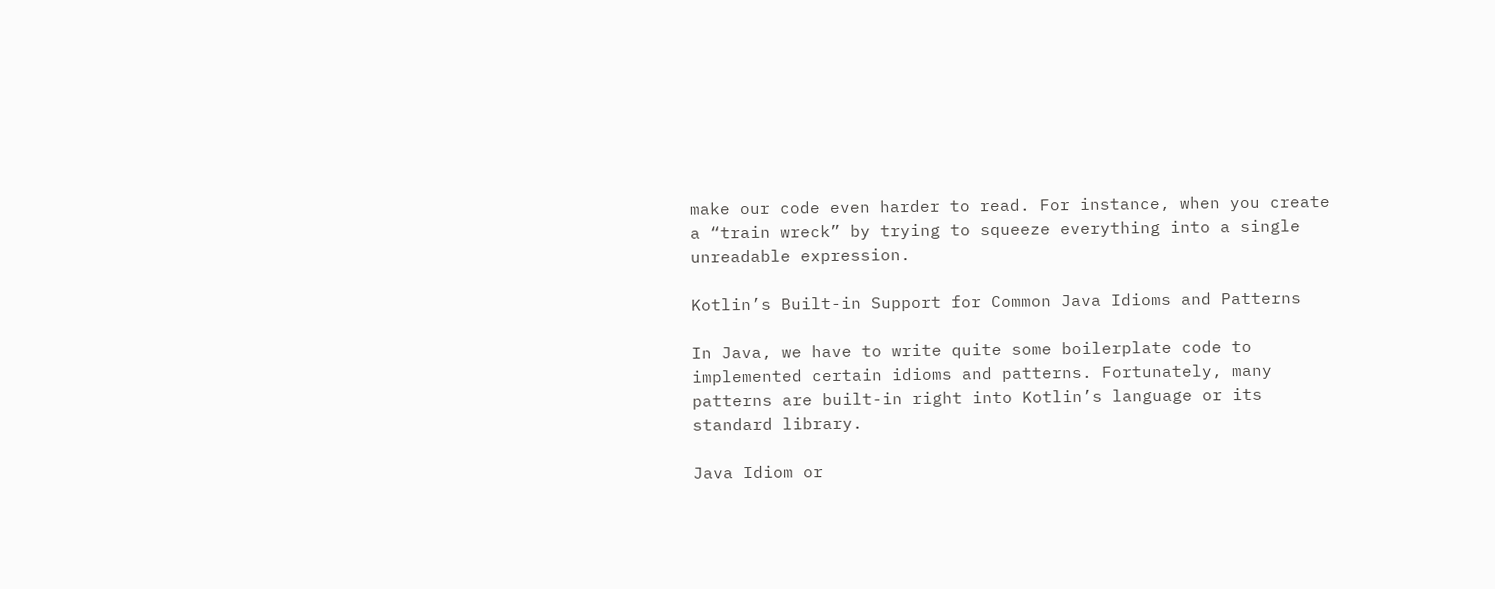make our code even harder to read. For instance, when you create a “train wreck” by trying to squeeze everything into a single unreadable expression.

Kotlin’s Built-in Support for Common Java Idioms and Patterns

In Java, we have to write quite some boilerplate code to implemented certain idioms and patterns. Fortunately, many patterns are built-in right into Kotlin’s language or its standard library.

Java Idiom or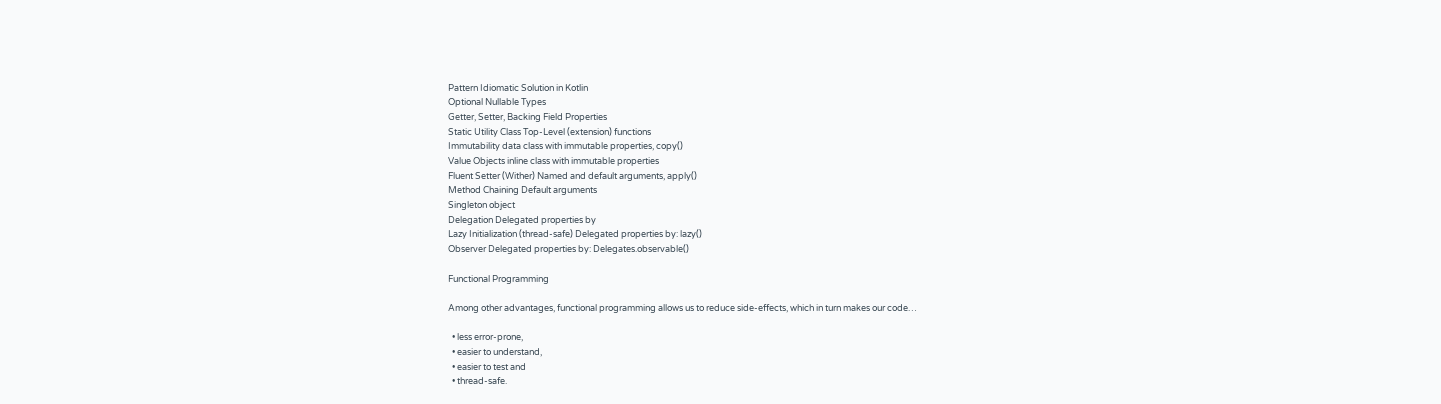Pattern Idiomatic Solution in Kotlin
Optional Nullable Types
Getter, Setter, Backing Field Properties
Static Utility Class Top-Level (extension) functions
Immutability data class with immutable properties, copy()
Value Objects inline class with immutable properties
Fluent Setter (Wither) Named and default arguments, apply()
Method Chaining Default arguments
Singleton object
Delegation Delegated properties by
Lazy Initialization (thread-safe) Delegated properties by: lazy()
Observer Delegated properties by: Delegates.observable()

Functional Programming

Among other advantages, functional programming allows us to reduce side-effects, which in turn makes our code…

  • less error-prone,
  • easier to understand,
  • easier to test and
  • thread-safe.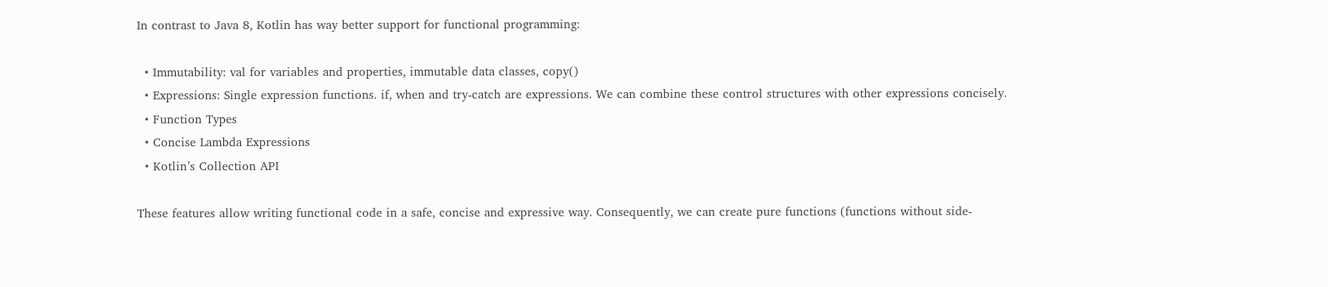In contrast to Java 8, Kotlin has way better support for functional programming:

  • Immutability: val for variables and properties, immutable data classes, copy()
  • Expressions: Single expression functions. if, when and try-catch are expressions. We can combine these control structures with other expressions concisely.
  • Function Types
  • Concise Lambda Expressions
  • Kotlin’s Collection API

These features allow writing functional code in a safe, concise and expressive way. Consequently, we can create pure functions (functions without side-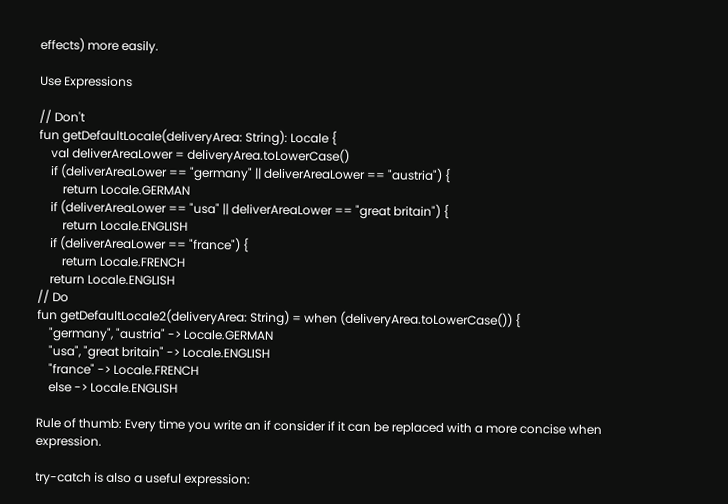effects) more easily.

Use Expressions

// Don't
fun getDefaultLocale(deliveryArea: String): Locale {
    val deliverAreaLower = deliveryArea.toLowerCase()
    if (deliverAreaLower == "germany" || deliverAreaLower == "austria") {
        return Locale.GERMAN
    if (deliverAreaLower == "usa" || deliverAreaLower == "great britain") {
        return Locale.ENGLISH
    if (deliverAreaLower == "france") {
        return Locale.FRENCH
    return Locale.ENGLISH
// Do
fun getDefaultLocale2(deliveryArea: String) = when (deliveryArea.toLowerCase()) {
    "germany", "austria" -> Locale.GERMAN
    "usa", "great britain" -> Locale.ENGLISH
    "france" -> Locale.FRENCH
    else -> Locale.ENGLISH

Rule of thumb: Every time you write an if consider if it can be replaced with a more concise when expression.

try-catch is also a useful expression: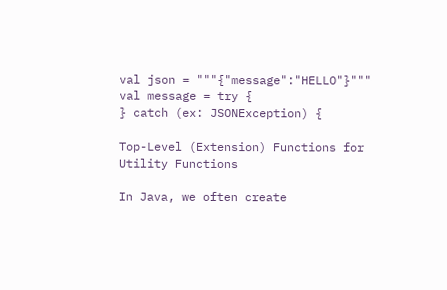val json = """{"message":"HELLO"}"""
val message = try {
} catch (ex: JSONException) {

Top-Level (Extension) Functions for Utility Functions

In Java, we often create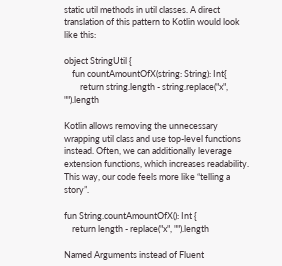static util methods in util classes. A direct translation of this pattern to Kotlin would look like this:

object StringUtil {
    fun countAmountOfX(string: String): Int{
        return string.length - string.replace("x", "").length

Kotlin allows removing the unnecessary wrapping util class and use top-level functions instead. Often, we can additionally leverage extension functions, which increases readability. This way, our code feels more like “telling a story”.

fun String.countAmountOfX(): Int {
    return length - replace("x", "").length

Named Arguments instead of Fluent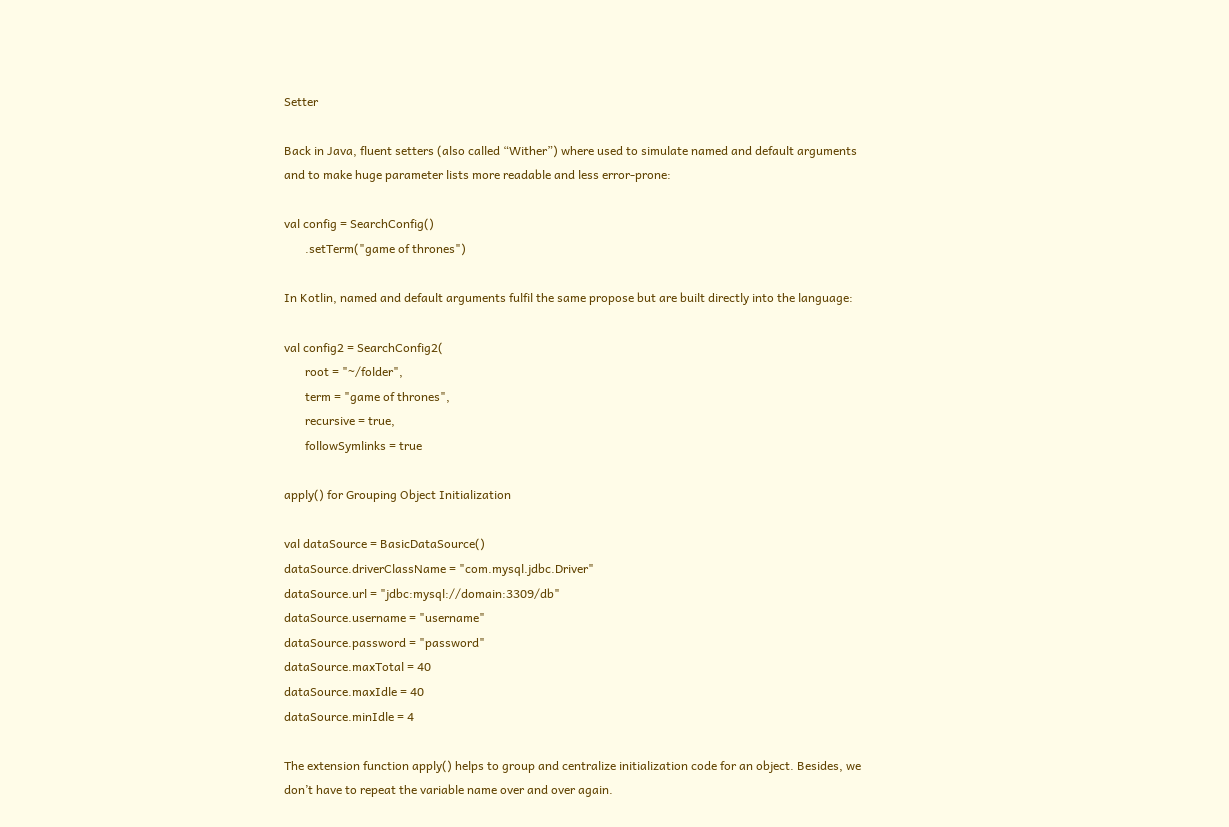Setter

Back in Java, fluent setters (also called “Wither”) where used to simulate named and default arguments and to make huge parameter lists more readable and less error-prone:

val config = SearchConfig()
       .setTerm("game of thrones")

In Kotlin, named and default arguments fulfil the same propose but are built directly into the language:

val config2 = SearchConfig2(
       root = "~/folder",
       term = "game of thrones",
       recursive = true,
       followSymlinks = true

apply() for Grouping Object Initialization

val dataSource = BasicDataSource()
dataSource.driverClassName = "com.mysql.jdbc.Driver"
dataSource.url = "jdbc:mysql://domain:3309/db"
dataSource.username = "username"
dataSource.password = "password"
dataSource.maxTotal = 40
dataSource.maxIdle = 40
dataSource.minIdle = 4

The extension function apply() helps to group and centralize initialization code for an object. Besides, we don’t have to repeat the variable name over and over again.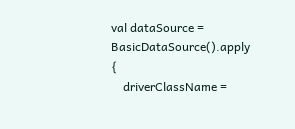val dataSource = BasicDataSource().apply {
    driverClassName =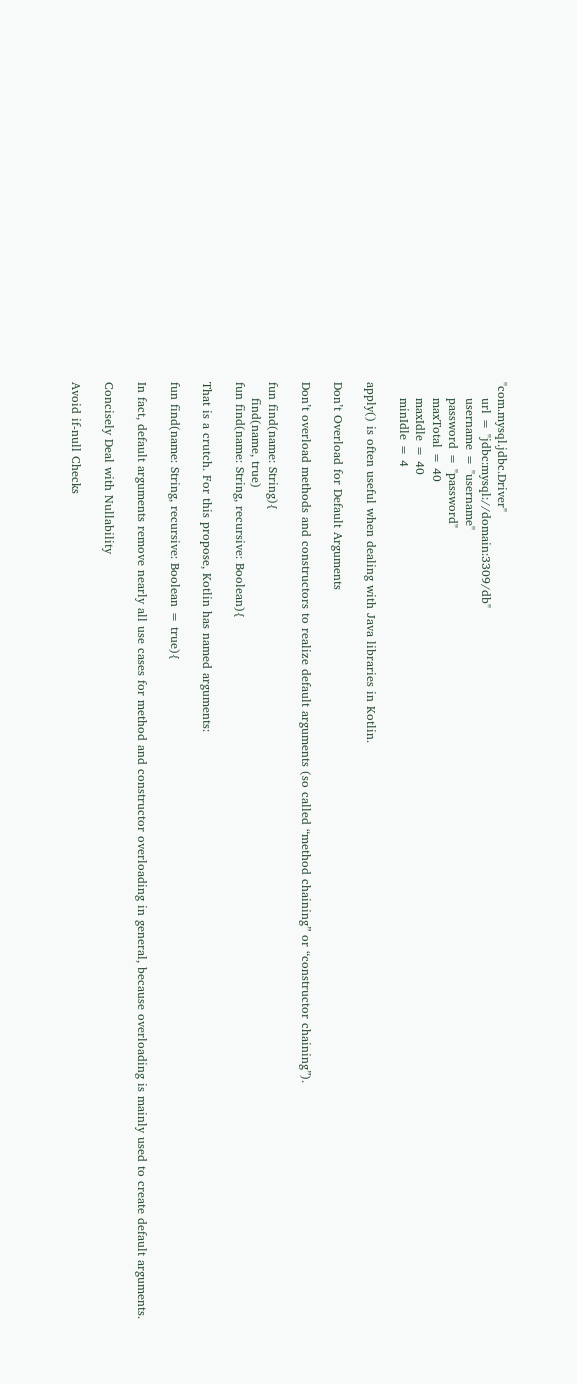"com.mysql.jdbc.Driver"
    url = "jdbc:mysql://domain:3309/db"
    username = "username"
    password = "password"
    maxTotal = 40
    maxIdle = 40
    minIdle = 4

apply() is often useful when dealing with Java libraries in Kotlin.

Don’t Overload for Default Arguments

Don’t overload methods and constructors to realize default arguments (so called “method chaining” or “constructor chaining”).

fun find(name: String){
    find(name, true)
fun find(name: String, recursive: Boolean){

That is a crutch. For this propose, Kotlin has named arguments:

fun find(name: String, recursive: Boolean = true){

In fact, default arguments remove nearly all use cases for method and constructor overloading in general, because overloading is mainly used to create default arguments.

Concisely Deal with Nullability

Avoid if-null Checks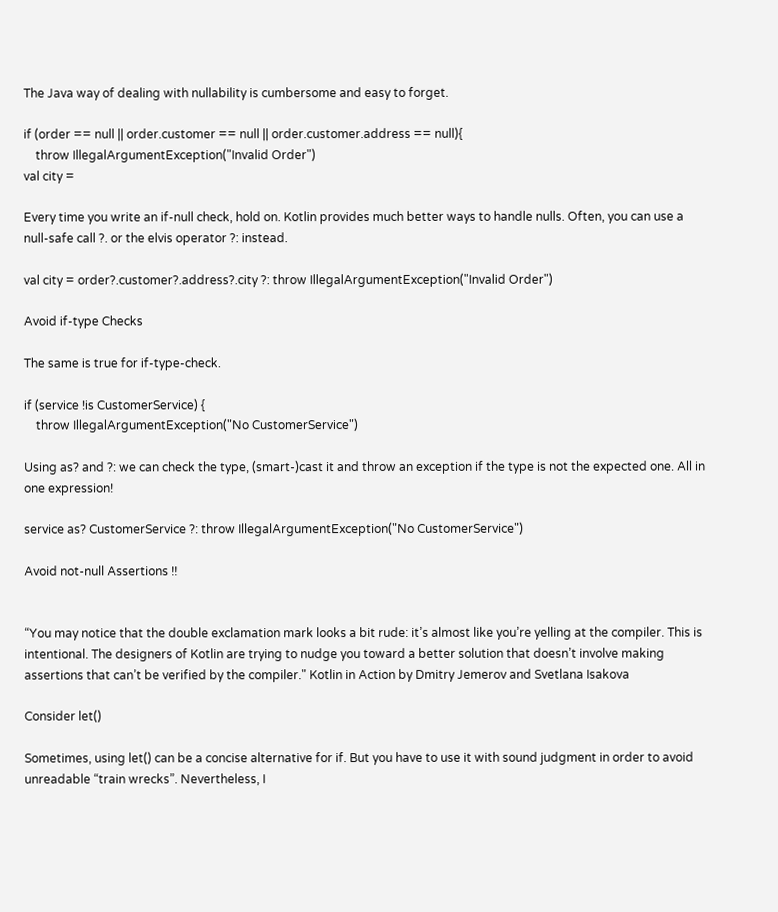The Java way of dealing with nullability is cumbersome and easy to forget.

if (order == null || order.customer == null || order.customer.address == null){
    throw IllegalArgumentException("Invalid Order")
val city =

Every time you write an if-null check, hold on. Kotlin provides much better ways to handle nulls. Often, you can use a null-safe call ?. or the elvis operator ?: instead.

val city = order?.customer?.address?.city ?: throw IllegalArgumentException("Invalid Order")

Avoid if-type Checks

The same is true for if-type-check.

if (service !is CustomerService) {
    throw IllegalArgumentException("No CustomerService")

Using as? and ?: we can check the type, (smart-)cast it and throw an exception if the type is not the expected one. All in one expression!

service as? CustomerService ?: throw IllegalArgumentException("No CustomerService")

Avoid not-null Assertions !!


“You may notice that the double exclamation mark looks a bit rude: it’s almost like you’re yelling at the compiler. This is intentional. The designers of Kotlin are trying to nudge you toward a better solution that doesn’t involve making assertions that can’t be verified by the compiler." Kotlin in Action by Dmitry Jemerov and Svetlana Isakova

Consider let()

Sometimes, using let() can be a concise alternative for if. But you have to use it with sound judgment in order to avoid unreadable “train wrecks”. Nevertheless, I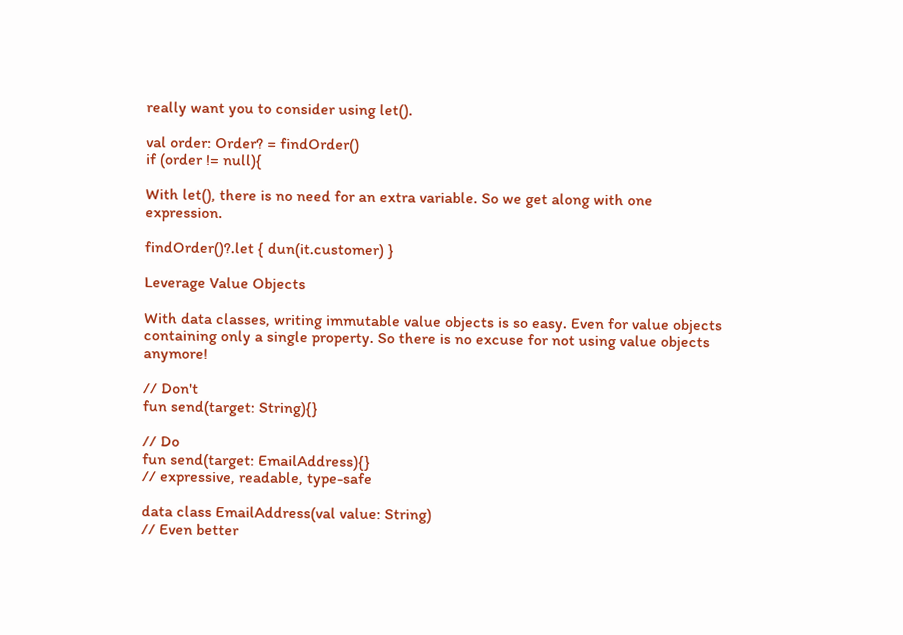really want you to consider using let().

val order: Order? = findOrder()
if (order != null){

With let(), there is no need for an extra variable. So we get along with one expression.

findOrder()?.let { dun(it.customer) }

Leverage Value Objects

With data classes, writing immutable value objects is so easy. Even for value objects containing only a single property. So there is no excuse for not using value objects anymore!

// Don't
fun send(target: String){}

// Do
fun send(target: EmailAddress){}
// expressive, readable, type-safe

data class EmailAddress(val value: String)
// Even better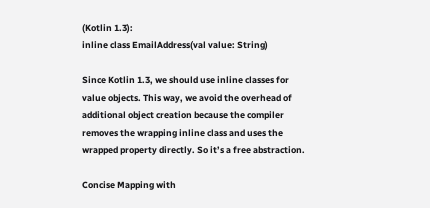(Kotlin 1.3):
inline class EmailAddress(val value: String)

Since Kotlin 1.3, we should use inline classes for value objects. This way, we avoid the overhead of additional object creation because the compiler removes the wrapping inline class and uses the wrapped property directly. So it’s a free abstraction.

Concise Mapping with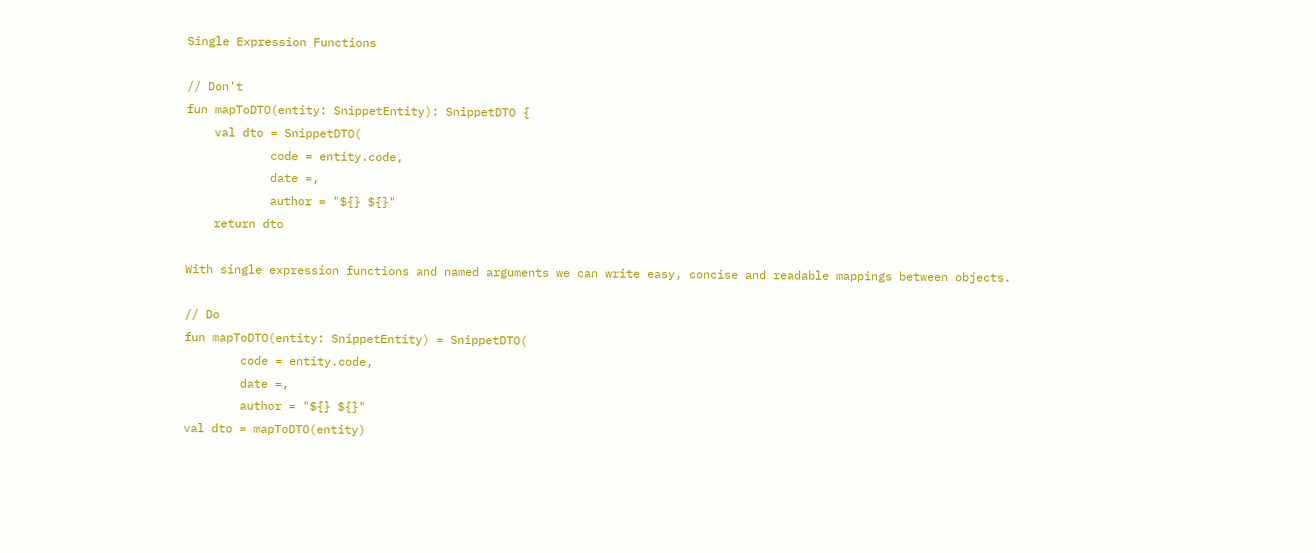Single Expression Functions

// Don't
fun mapToDTO(entity: SnippetEntity): SnippetDTO {
    val dto = SnippetDTO(
            code = entity.code,
            date =,
            author = "${} ${}"
    return dto

With single expression functions and named arguments we can write easy, concise and readable mappings between objects.

// Do
fun mapToDTO(entity: SnippetEntity) = SnippetDTO(
        code = entity.code,
        date =,
        author = "${} ${}"
val dto = mapToDTO(entity)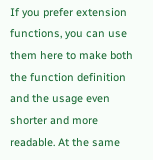If you prefer extension functions, you can use them here to make both the function definition and the usage even shorter and more readable. At the same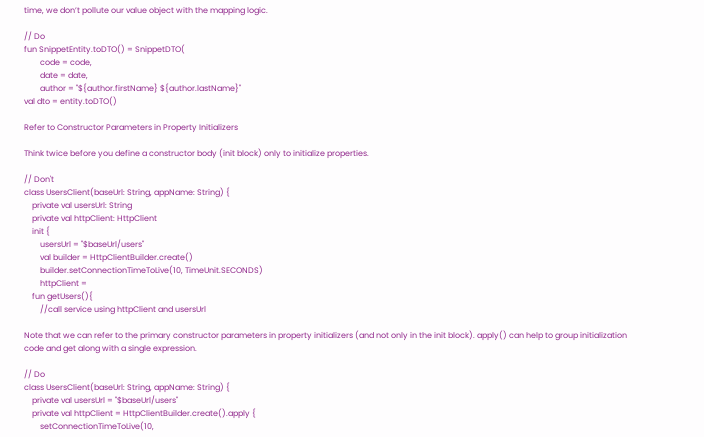time, we don’t pollute our value object with the mapping logic.

// Do
fun SnippetEntity.toDTO() = SnippetDTO(
        code = code,
        date = date,
        author = "${author.firstName} ${author.lastName}"
val dto = entity.toDTO()

Refer to Constructor Parameters in Property Initializers

Think twice before you define a constructor body (init block) only to initialize properties.

// Don't
class UsersClient(baseUrl: String, appName: String) {
    private val usersUrl: String
    private val httpClient: HttpClient
    init {
        usersUrl = "$baseUrl/users"
        val builder = HttpClientBuilder.create()
        builder.setConnectionTimeToLive(10, TimeUnit.SECONDS)
        httpClient =
    fun getUsers(){
        //call service using httpClient and usersUrl

Note that we can refer to the primary constructor parameters in property initializers (and not only in the init block). apply() can help to group initialization code and get along with a single expression.

// Do
class UsersClient(baseUrl: String, appName: String) {
    private val usersUrl = "$baseUrl/users"
    private val httpClient = HttpClientBuilder.create().apply {
        setConnectionTimeToLive(10,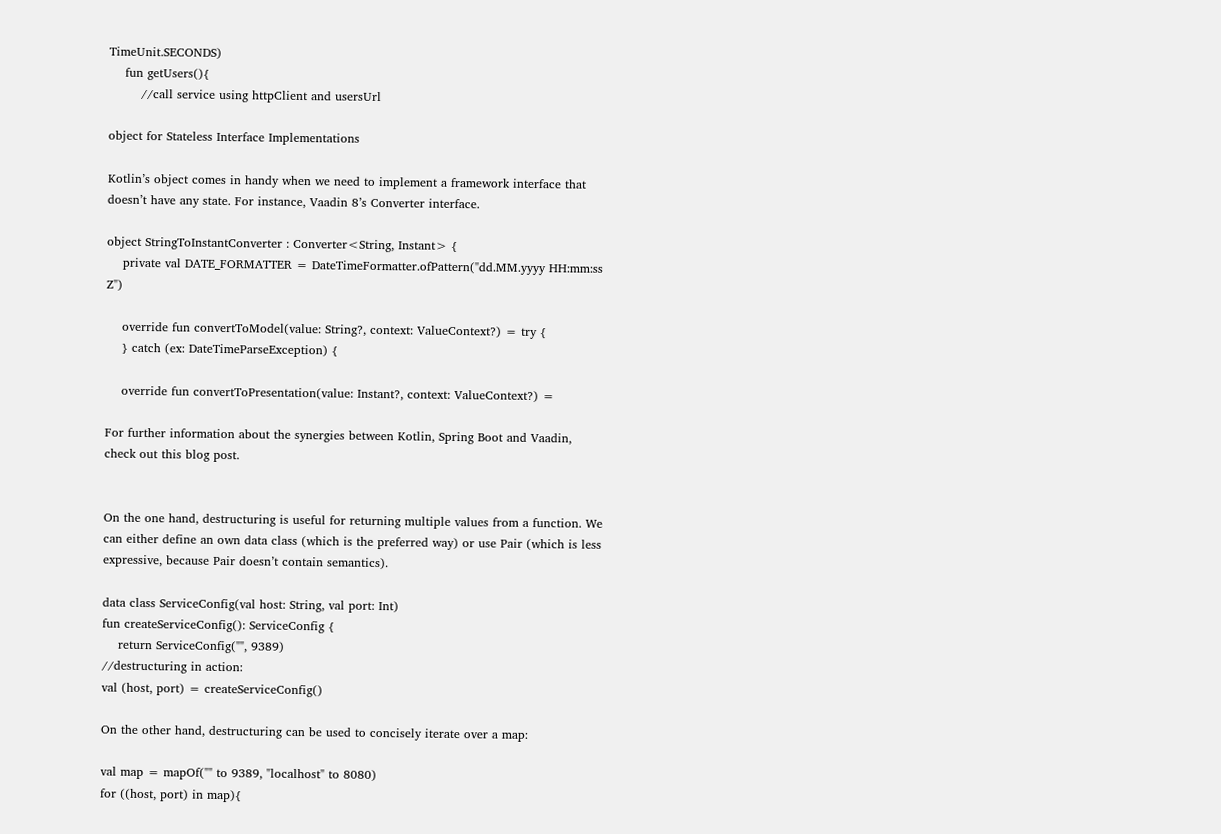TimeUnit.SECONDS)
    fun getUsers(){
        //call service using httpClient and usersUrl

object for Stateless Interface Implementations

Kotlin’s object comes in handy when we need to implement a framework interface that doesn’t have any state. For instance, Vaadin 8’s Converter interface.

object StringToInstantConverter : Converter<String, Instant> {
    private val DATE_FORMATTER = DateTimeFormatter.ofPattern("dd.MM.yyyy HH:mm:ss Z")

    override fun convertToModel(value: String?, context: ValueContext?) = try {
    } catch (ex: DateTimeParseException) {

    override fun convertToPresentation(value: Instant?, context: ValueContext?) =

For further information about the synergies between Kotlin, Spring Boot and Vaadin, check out this blog post.


On the one hand, destructuring is useful for returning multiple values from a function. We can either define an own data class (which is the preferred way) or use Pair (which is less expressive, because Pair doesn’t contain semantics).

data class ServiceConfig(val host: String, val port: Int)
fun createServiceConfig(): ServiceConfig {
    return ServiceConfig("", 9389)
//destructuring in action:
val (host, port) = createServiceConfig()

On the other hand, destructuring can be used to concisely iterate over a map:

val map = mapOf("" to 9389, "localhost" to 8080)
for ((host, port) in map){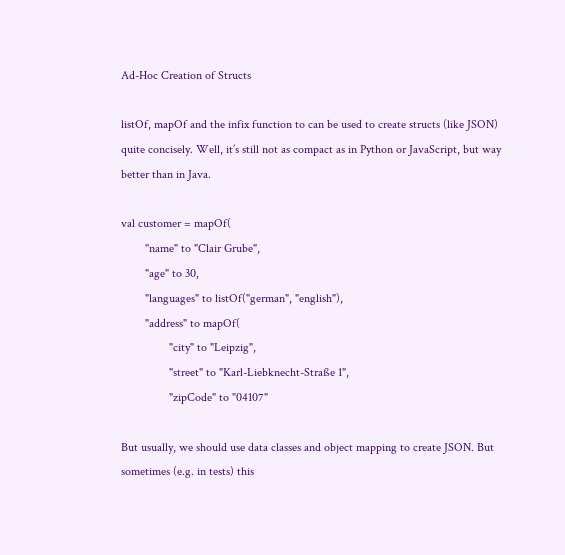Ad-Hoc Creation of Structs

listOf, mapOf and the infix function to can be used to create structs (like JSON) quite concisely. Well, it’s still not as compact as in Python or JavaScript, but way better than in Java.

val customer = mapOf(
        "name" to "Clair Grube",
        "age" to 30,
        "languages" to listOf("german", "english"),
        "address" to mapOf(
                "city" to "Leipzig",
                "street" to "Karl-Liebknecht-Straße 1",
                "zipCode" to "04107"

But usually, we should use data classes and object mapping to create JSON. But sometimes (e.g. in tests) this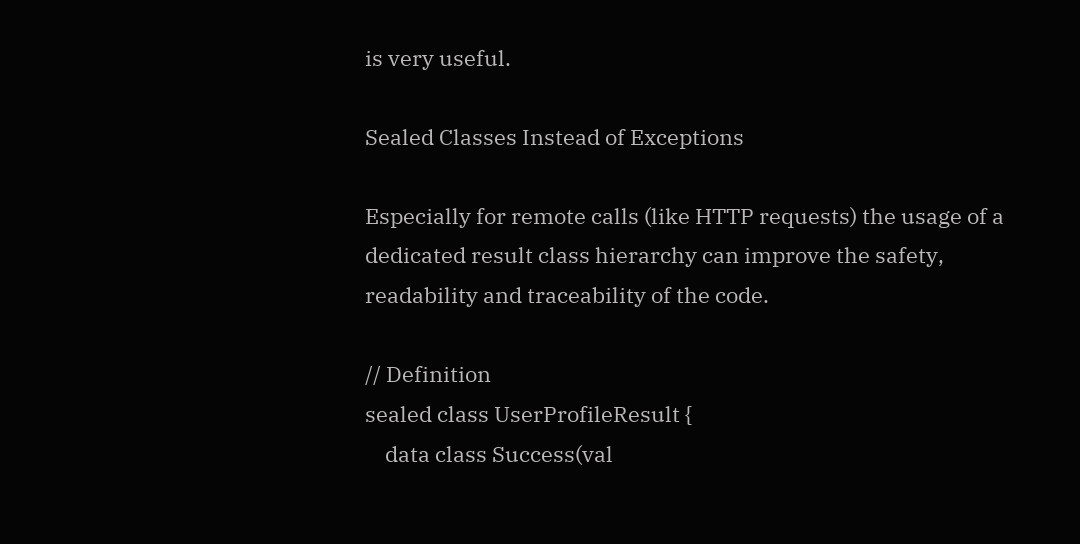is very useful.

Sealed Classes Instead of Exceptions

Especially for remote calls (like HTTP requests) the usage of a dedicated result class hierarchy can improve the safety, readability and traceability of the code.

// Definition
sealed class UserProfileResult {
    data class Success(val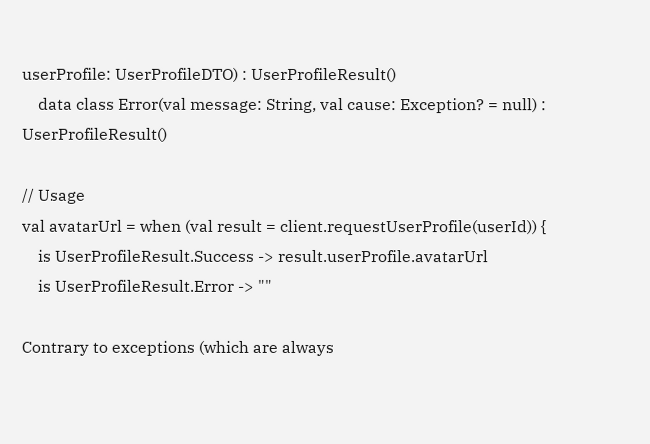userProfile: UserProfileDTO) : UserProfileResult()
    data class Error(val message: String, val cause: Exception? = null) : UserProfileResult()

// Usage
val avatarUrl = when (val result = client.requestUserProfile(userId)) {
    is UserProfileResult.Success -> result.userProfile.avatarUrl
    is UserProfileResult.Error -> ""

Contrary to exceptions (which are always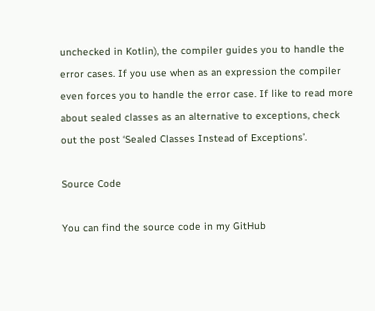unchecked in Kotlin), the compiler guides you to handle the error cases. If you use when as an expression the compiler even forces you to handle the error case. If like to read more about sealed classes as an alternative to exceptions, check out the post ‘Sealed Classes Instead of Exceptions’.

Source Code

You can find the source code in my GitHub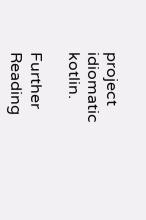project idiomatic kotlin.

Further Reading